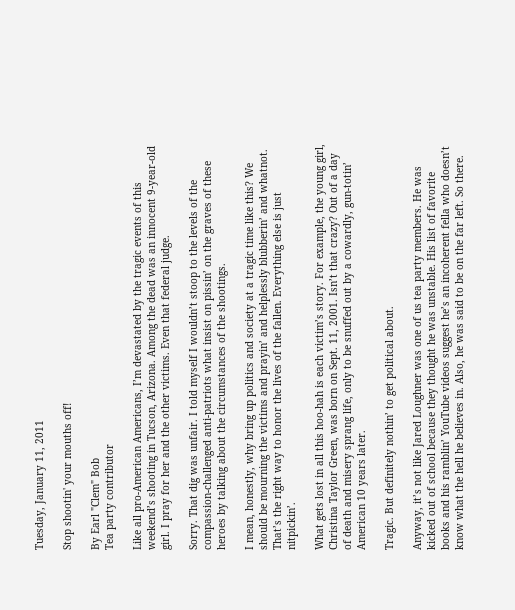Tuesday, January 11, 2011

Stop shootin' your mouths off!

By Earl "Clem" Bob
Tea party contributor

Like all pro-American Americans, I’m devastated by the tragic events of this weekend’s shooting in Tucson, Arizona. Among the dead was an innocent 9-year-old girl. I pray for her and the other victims. Even that federal judge.

Sorry. That dig was unfair. I told myself I wouldn’t stoop to the levels of the compassion-challenged anti-patriots what insist on pissin’ on the graves of these heroes by talking about the circumstances of the shootings.

I mean, honestly, why bring up politics and society at a tragic time like this? We should be mourning the victims and prayin’ and helplessly blubberin’ and whatnot. That’s the right way to honor the lives of the fallen. Everything else is just nitpickin’.

What gets lost in all this hoo-hah is each victim’s story. For example, the young girl, Christina Taylor Green, was born on Sept. 11, 2001. Isn’t that crazy? Out of a day of death and misery sprang life, only to be snuffed out by a cowardly, gun-totin’ American 10 years later.

Tragic. But definitely nothin’ to get political about.

Anyway, it’s not like Jared Loughner was one of us tea party members. He was kicked out of school because they thought he was unstable. His list of favorite books and his ramblin’ YouTube videos suggest he’s an incoherent fella who doesn’t know what the hell he believes in. Also, he was said to be on the far left. So there.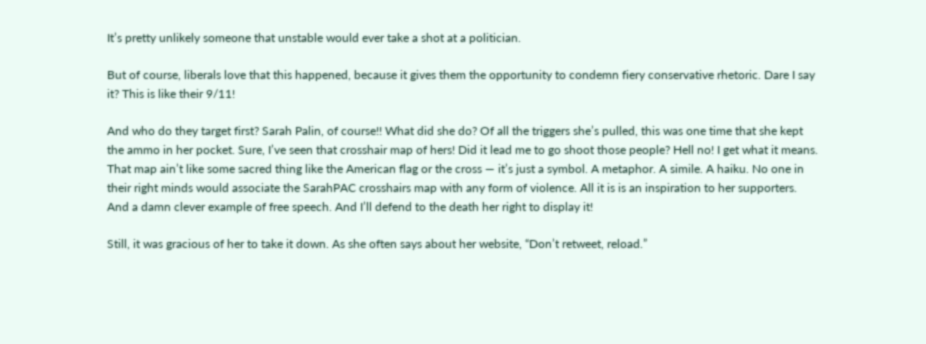It’s pretty unlikely someone that unstable would ever take a shot at a politician.

But of course, liberals love that this happened, because it gives them the opportunity to condemn fiery conservative rhetoric. Dare I say it? This is like their 9/11!

And who do they target first? Sarah Palin, of course!! What did she do? Of all the triggers she’s pulled, this was one time that she kept the ammo in her pocket. Sure, I’ve seen that crosshair map of hers! Did it lead me to go shoot those people? Hell no! I get what it means. That map ain’t like some sacred thing like the American flag or the cross — it’s just a symbol. A metaphor. A simile. A haiku. No one in their right minds would associate the SarahPAC crosshairs map with any form of violence. All it is is an inspiration to her supporters. And a damn clever example of free speech. And I’ll defend to the death her right to display it!

Still, it was gracious of her to take it down. As she often says about her website, “Don’t retweet, reload.”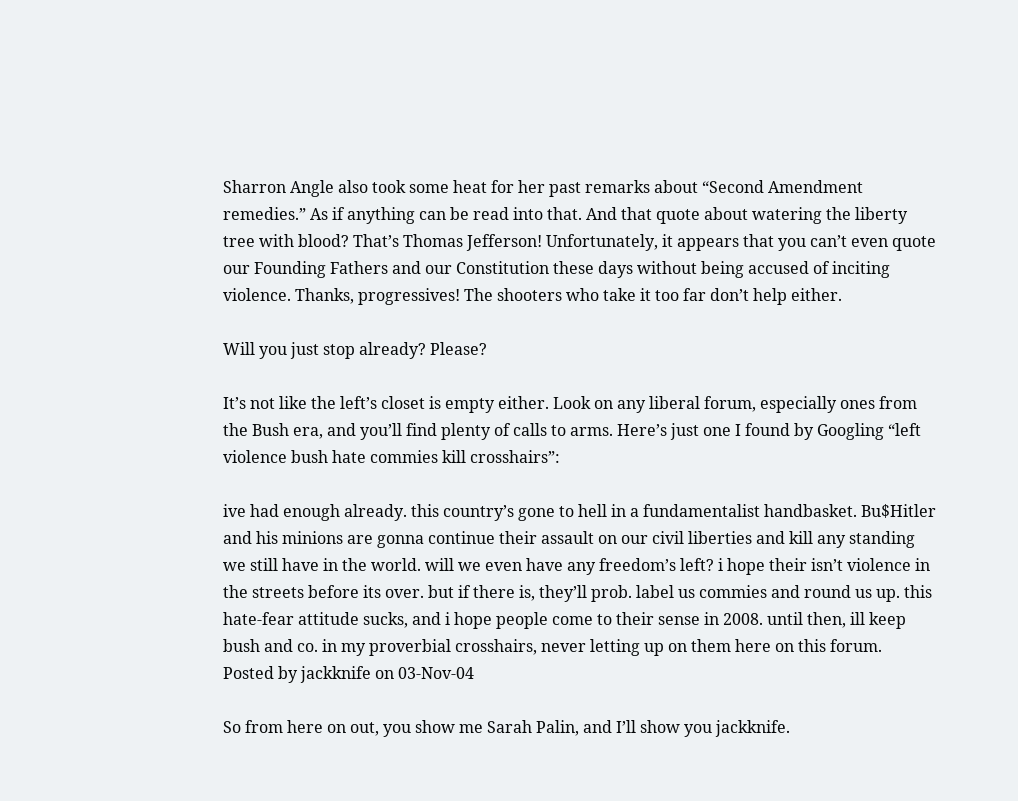Sharron Angle also took some heat for her past remarks about “Second Amendment remedies.” As if anything can be read into that. And that quote about watering the liberty tree with blood? That’s Thomas Jefferson! Unfortunately, it appears that you can’t even quote our Founding Fathers and our Constitution these days without being accused of inciting violence. Thanks, progressives! The shooters who take it too far don’t help either.

Will you just stop already? Please?

It’s not like the left’s closet is empty either. Look on any liberal forum, especially ones from the Bush era, and you’ll find plenty of calls to arms. Here’s just one I found by Googling “left violence bush hate commies kill crosshairs”:

ive had enough already. this country’s gone to hell in a fundamentalist handbasket. Bu$Hitler and his minions are gonna continue their assault on our civil liberties and kill any standing we still have in the world. will we even have any freedom’s left? i hope their isn’t violence in the streets before its over. but if there is, they’ll prob. label us commies and round us up. this hate-fear attitude sucks, and i hope people come to their sense in 2008. until then, ill keep bush and co. in my proverbial crosshairs, never letting up on them here on this forum.
Posted by jackknife on 03-Nov-04

So from here on out, you show me Sarah Palin, and I’ll show you jackknife.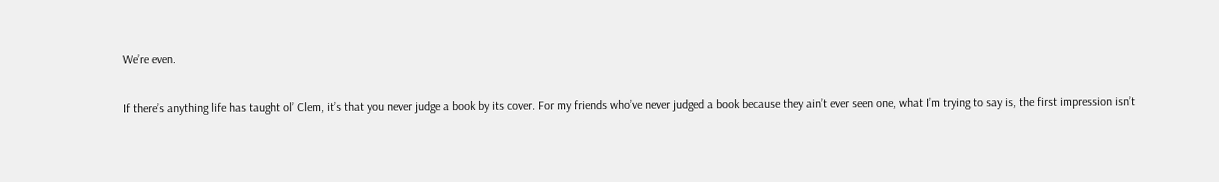We’re even.

If there’s anything life has taught ol’ Clem, it’s that you never judge a book by its cover. For my friends who’ve never judged a book because they ain’t ever seen one, what I’m trying to say is, the first impression isn’t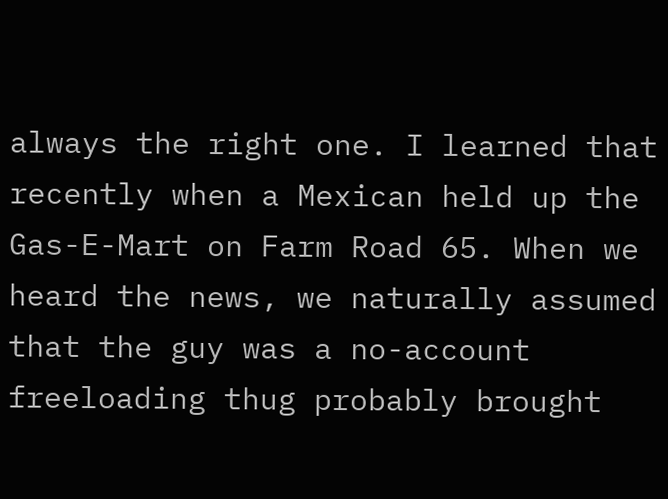always the right one. I learned that recently when a Mexican held up the Gas-E-Mart on Farm Road 65. When we heard the news, we naturally assumed that the guy was a no-account freeloading thug probably brought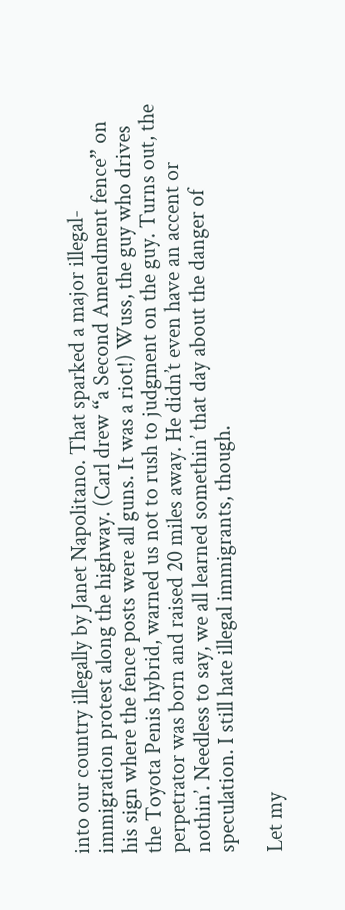into our country illegally by Janet Napolitano. That sparked a major illegal-immigration protest along the highway. (Carl drew “a Second Amendment fence” on his sign where the fence posts were all guns. It was a riot!) Wuss, the guy who drives the Toyota Penis hybrid, warned us not to rush to judgment on the guy. Turns out, the perpetrator was born and raised 20 miles away. He didn’t even have an accent or nothin’. Needless to say, we all learned somethin’ that day about the danger of speculation. I still hate illegal immigrants, though.

Let my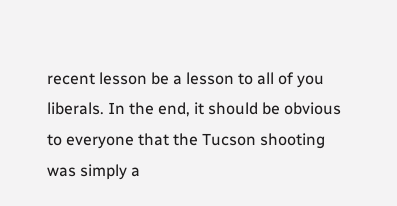recent lesson be a lesson to all of you liberals. In the end, it should be obvious to everyone that the Tucson shooting was simply a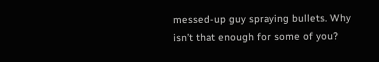messed-up guy spraying bullets. Why isn’t that enough for some of you?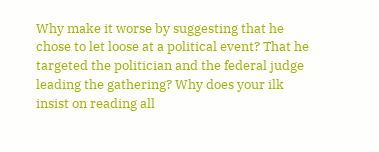Why make it worse by suggesting that he chose to let loose at a political event? That he targeted the politician and the federal judge leading the gathering? Why does your ilk insist on reading all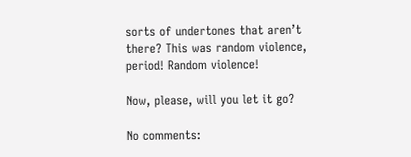sorts of undertones that aren’t there? This was random violence, period! Random violence!

Now, please, will you let it go?

No comments: